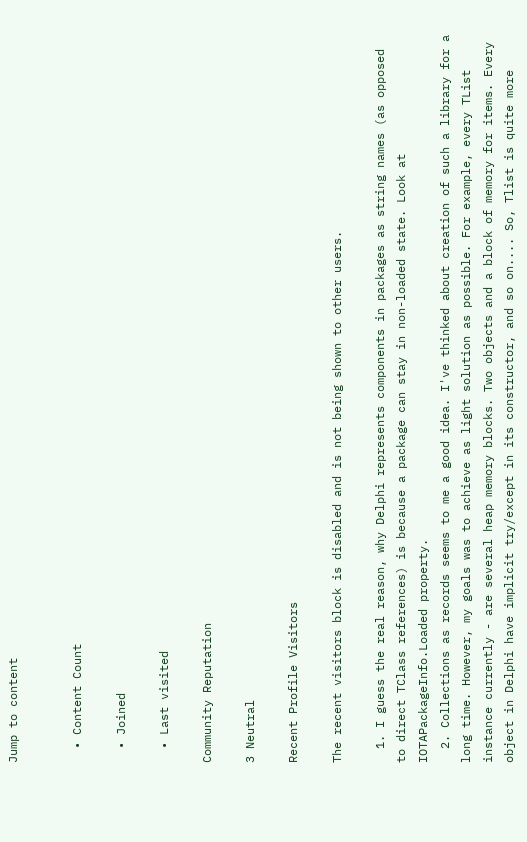Jump to content


  • Content Count

  • Joined

  • Last visited

Community Reputation

3 Neutral

Recent Profile Visitors

The recent visitors block is disabled and is not being shown to other users.

  1. I guess the real reason, why Delphi represents components in packages as string names (as opposed to direct TClass references) is because a package can stay in non-loaded state. Look at IOTAPackageInfo.Loaded property.
  2. Collections as records seems to me a good idea. I've thinked about creation of such a library for a long time. However, my goals was to achieve as light solution as possible. For example, every TList instance currently - are several heap memory blocks. Two objects and a block of memory for items. Every object in Delphi have implicit try/except in its constructor, and so on.... So, Tlist is quite more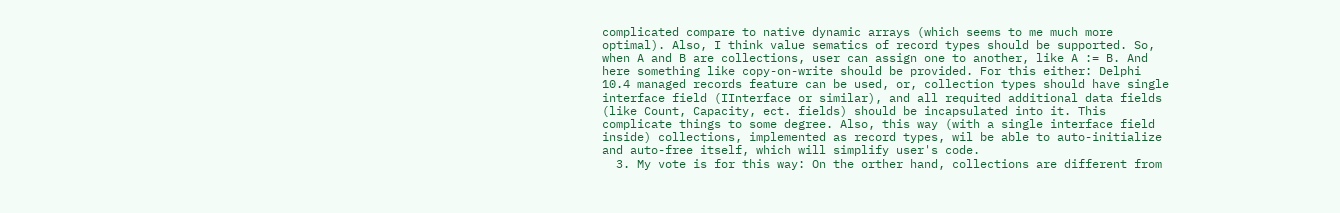complicated compare to native dynamic arrays (which seems to me much more optimal). Also, I think value sematics of record types should be supported. So, when A and B are collections, user can assign one to another, like A := B. And here something like copy-on-write should be provided. For this either: Delphi 10.4 managed records feature can be used, or, collection types should have single interface field (IInterface or similar), and all requited additional data fields (like Count, Capacity, ect. fields) should be incapsulated into it. This complicate things to some degree. Also, this way (with a single interface field inside) collections, implemented as record types, wil be able to auto-initialize and auto-free itself, which will simplify user's code.
  3. My vote is for this way: On the orther hand, collections are different from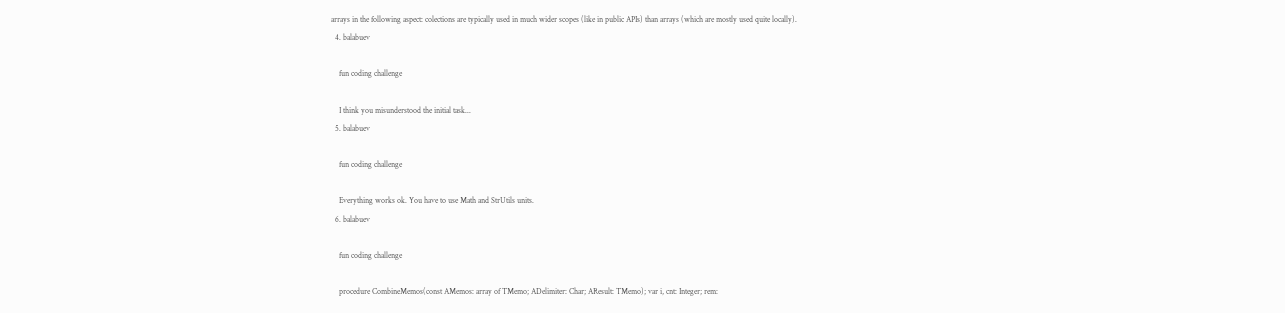arrays in the following aspect: colections are typically used in much wider scopes (like in public APIs) than arrays (which are mostly used quite locally).
  4. balabuev

    fun coding challenge

    I think you misunderstood the initial task...
  5. balabuev

    fun coding challenge

    Everything works ok. You have to use Math and StrUtils units.
  6. balabuev

    fun coding challenge

    procedure CombineMemos(const AMemos: array of TMemo; ADelimiter: Char; AResult: TMemo); var i, cnt: Integer; rem: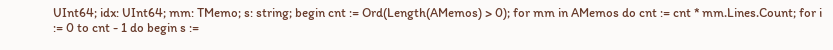UInt64; idx: UInt64; mm: TMemo; s: string; begin cnt := Ord(Length(AMemos) > 0); for mm in AMemos do cnt := cnt * mm.Lines.Count; for i := 0 to cnt - 1 do begin s :=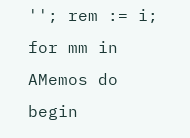''; rem := i; for mm in AMemos do begin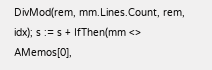DivMod(rem, mm.Lines.Count, rem, idx); s := s + IfThen(mm <> AMemos[0],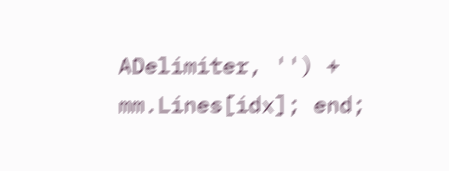ADelimiter, '') + mm.Lines[idx]; end;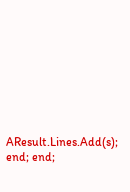AResult.Lines.Add(s); end; end;